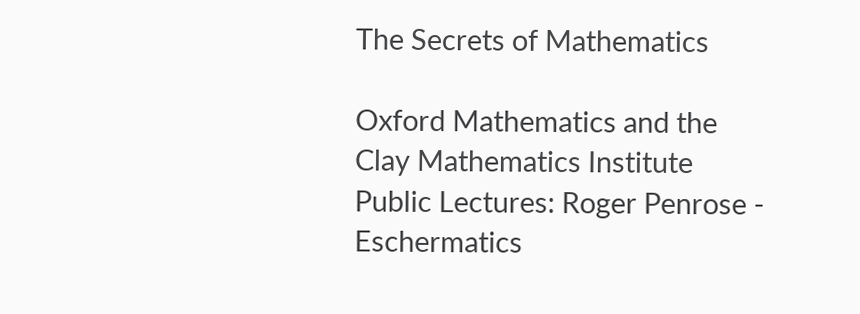The Secrets of Mathematics

Oxford Mathematics and the Clay Mathematics Institute Public Lectures: Roger Penrose - Eschermatics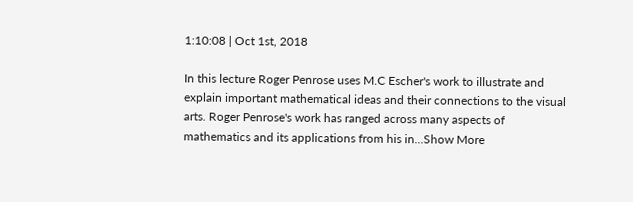1:10:08 | Oct 1st, 2018

In this lecture Roger Penrose uses M.C Escher's work to illustrate and explain important mathematical ideas and their connections to the visual arts. Roger Penrose's work has ranged across many aspects of mathematics and its applications from his in...Show More